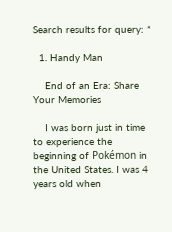Search results for query: *

  1. Handy Man

    End of an Era: Share Your Memories

    I was born just in time to experience the beginning of Pokémon in the United States. I was 4 years old when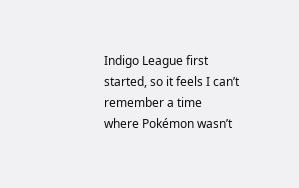Indigo League first started, so it feels I can’t remember a time where Pokémon wasn’t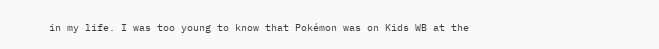in my life. I was too young to know that Pokémon was on Kids WB at the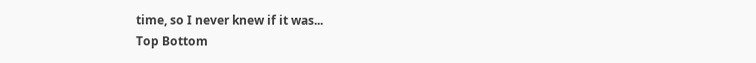time, so I never knew if it was...
Top Bottom